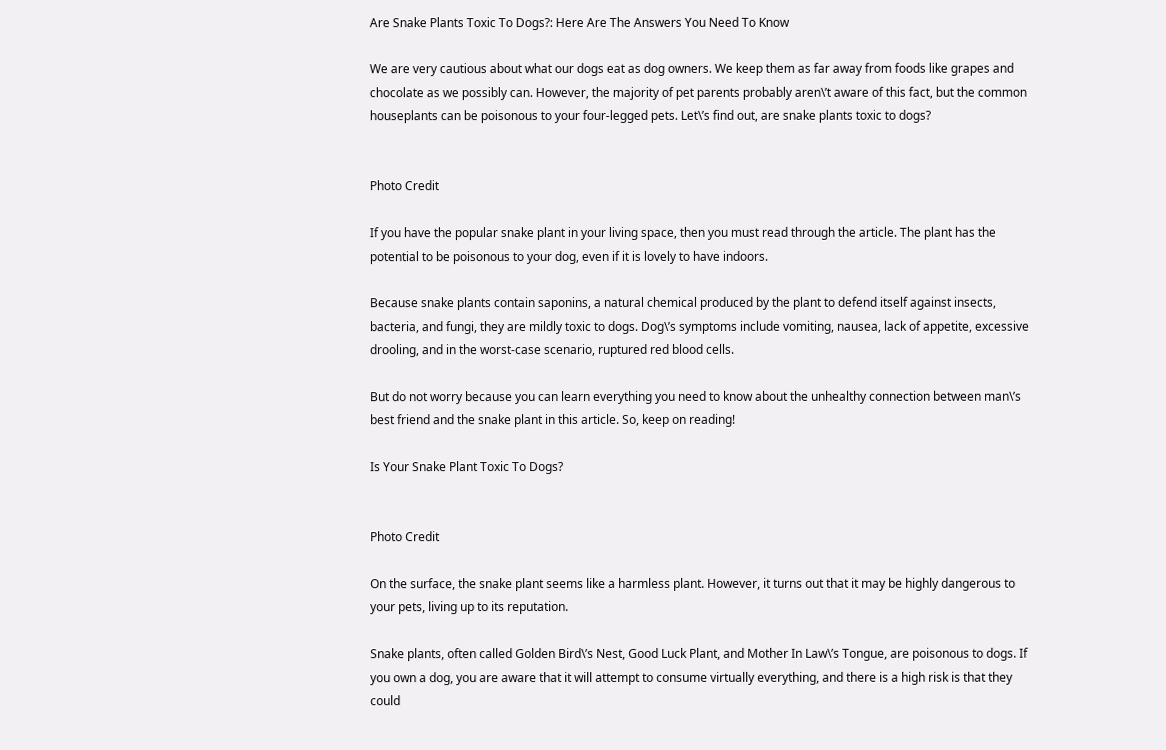Are Snake Plants Toxic To Dogs?: Here Are The Answers You Need To Know

We are very cautious about what our dogs eat as dog owners. We keep them as far away from foods like grapes and chocolate as we possibly can. However, the majority of pet parents probably aren\’t aware of this fact, but the common houseplants can be poisonous to your four-legged pets. Let\’s find out, are snake plants toxic to dogs?


Photo Credit

If you have the popular snake plant in your living space, then you must read through the article. The plant has the potential to be poisonous to your dog, even if it is lovely to have indoors.

Because snake plants contain saponins, a natural chemical produced by the plant to defend itself against insects, bacteria, and fungi, they are mildly toxic to dogs. Dog\’s symptoms include vomiting, nausea, lack of appetite, excessive drooling, and in the worst-case scenario, ruptured red blood cells.

But do not worry because you can learn everything you need to know about the unhealthy connection between man\’s best friend and the snake plant in this article. So, keep on reading!

Is Your Snake Plant Toxic To Dogs?


Photo Credit

On the surface, the snake plant seems like a harmless plant. However, it turns out that it may be highly dangerous to your pets, living up to its reputation.

Snake plants, often called Golden Bird\’s Nest, Good Luck Plant, and Mother In Law\’s Tongue, are poisonous to dogs. If you own a dog, you are aware that it will attempt to consume virtually everything, and there is a high risk is that they could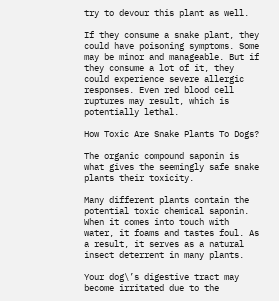try to devour this plant as well.

If they consume a snake plant, they could have poisoning symptoms. Some may be minor and manageable. But if they consume a lot of it, they could experience severe allergic responses. Even red blood cell ruptures may result, which is potentially lethal.

How Toxic Are Snake Plants To Dogs?

The organic compound saponin is what gives the seemingly safe snake plants their toxicity.

Many different plants contain the potential toxic chemical saponin. When it comes into touch with water, it foams and tastes foul. As a result, it serves as a natural insect deterrent in many plants.

Your dog\’s digestive tract may become irritated due to the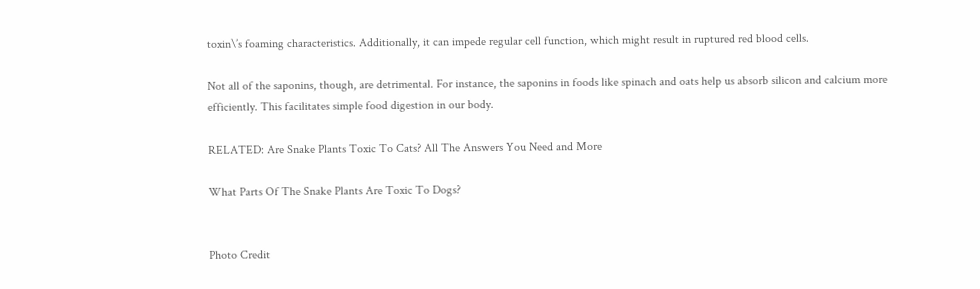toxin\’s foaming characteristics. Additionally, it can impede regular cell function, which might result in ruptured red blood cells.

Not all of the saponins, though, are detrimental. For instance, the saponins in foods like spinach and oats help us absorb silicon and calcium more efficiently. This facilitates simple food digestion in our body.

RELATED: Are Snake Plants Toxic To Cats? All The Answers You Need and More

What Parts Of The Snake Plants Are Toxic To Dogs?


Photo Credit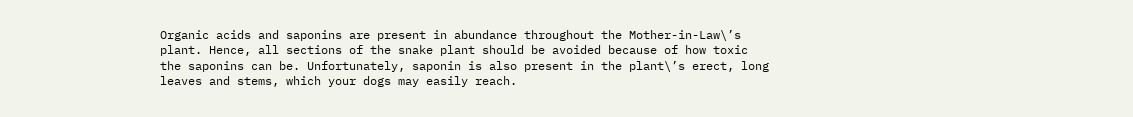Organic acids and saponins are present in abundance throughout the Mother-in-Law\’s plant. Hence, all sections of the snake plant should be avoided because of how toxic the saponins can be. Unfortunately, saponin is also present in the plant\’s erect, long leaves and stems, which your dogs may easily reach.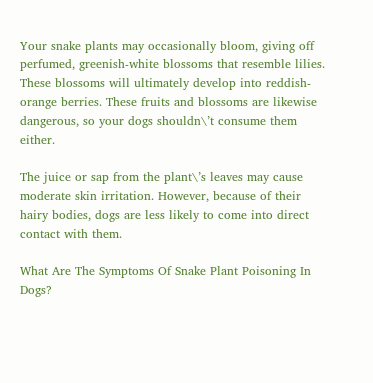Your snake plants may occasionally bloom, giving off perfumed, greenish-white blossoms that resemble lilies. These blossoms will ultimately develop into reddish-orange berries. These fruits and blossoms are likewise dangerous, so your dogs shouldn\’t consume them either.

The juice or sap from the plant\’s leaves may cause moderate skin irritation. However, because of their hairy bodies, dogs are less likely to come into direct contact with them.

What Are The Symptoms Of Snake Plant Poisoning In Dogs?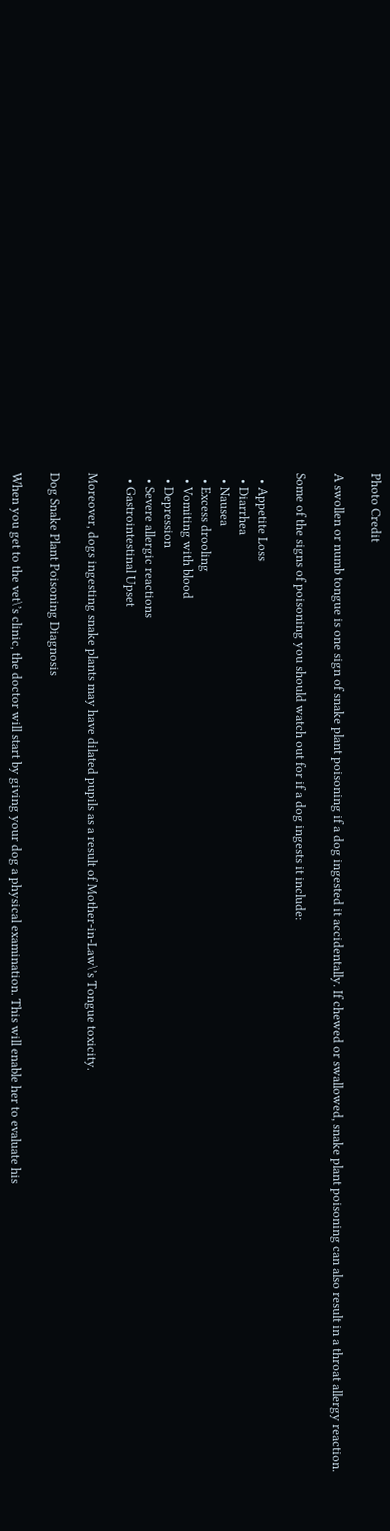Photo Credit

A swollen or numb tongue is one sign of snake plant poisoning if a dog ingested it accidentally. If chewed or swallowed, snake plant poisoning can also result in a throat allergy reaction.

Some of the signs of poisoning you should watch out for if a dog ingests it include:

  • Appetite Loss
  • Diarrhea
  • Nausea
  • Excess drooling
  • Vomiting with blood
  • Depression
  • Severe allergic reactions
  • Gastrointestinal Upset

Moreover, dogs ingesting snake plants may have dilated pupils as a result of Mother-in-Law\’s Tongue toxicity.

Dog Snake Plant Poisoning Diagnosis

When you get to the vet\’s clinic, the doctor will start by giving your dog a physical examination. This will enable her to evaluate his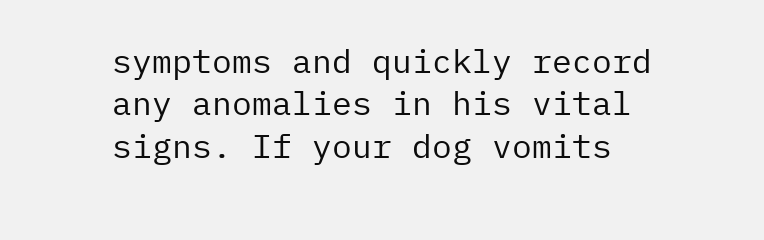symptoms and quickly record any anomalies in his vital signs. If your dog vomits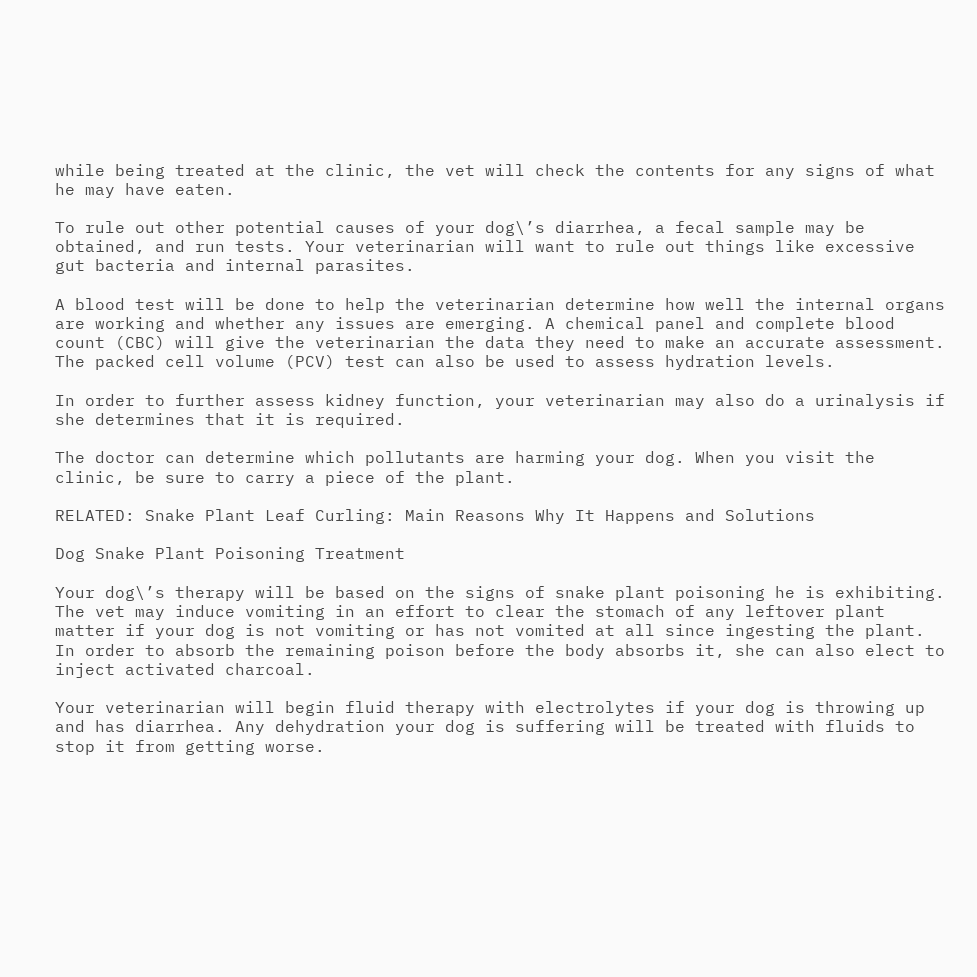while being treated at the clinic, the vet will check the contents for any signs of what he may have eaten.

To rule out other potential causes of your dog\’s diarrhea, a fecal sample may be obtained, and run tests. Your veterinarian will want to rule out things like excessive gut bacteria and internal parasites.

A blood test will be done to help the veterinarian determine how well the internal organs are working and whether any issues are emerging. A chemical panel and complete blood count (CBC) will give the veterinarian the data they need to make an accurate assessment. The packed cell volume (PCV) test can also be used to assess hydration levels.

In order to further assess kidney function, your veterinarian may also do a urinalysis if she determines that it is required.

The doctor can determine which pollutants are harming your dog. When you visit the clinic, be sure to carry a piece of the plant.

RELATED: Snake Plant Leaf Curling: Main Reasons Why It Happens and Solutions

Dog Snake Plant Poisoning Treatment

Your dog\’s therapy will be based on the signs of snake plant poisoning he is exhibiting. The vet may induce vomiting in an effort to clear the stomach of any leftover plant matter if your dog is not vomiting or has not vomited at all since ingesting the plant. In order to absorb the remaining poison before the body absorbs it, she can also elect to inject activated charcoal.

Your veterinarian will begin fluid therapy with electrolytes if your dog is throwing up and has diarrhea. Any dehydration your dog is suffering will be treated with fluids to stop it from getting worse.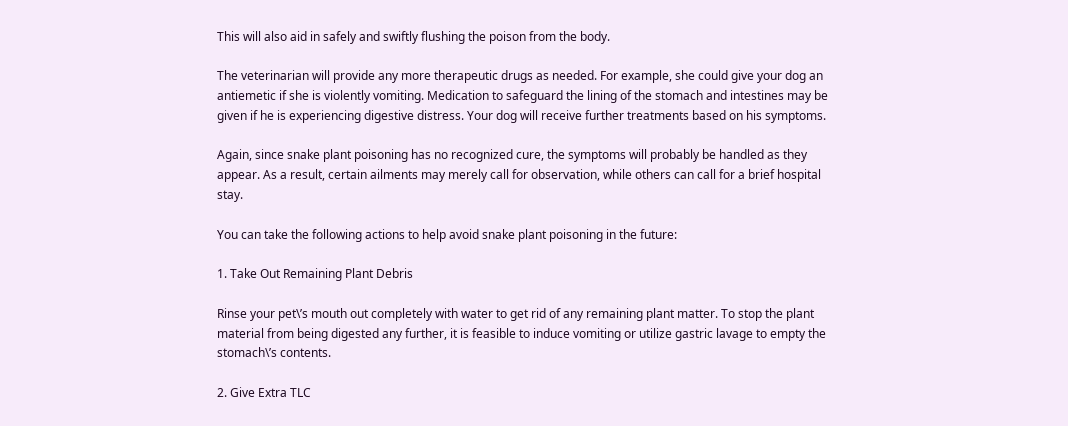This will also aid in safely and swiftly flushing the poison from the body.

The veterinarian will provide any more therapeutic drugs as needed. For example, she could give your dog an antiemetic if she is violently vomiting. Medication to safeguard the lining of the stomach and intestines may be given if he is experiencing digestive distress. Your dog will receive further treatments based on his symptoms.

Again, since snake plant poisoning has no recognized cure, the symptoms will probably be handled as they appear. As a result, certain ailments may merely call for observation, while others can call for a brief hospital stay.

You can take the following actions to help avoid snake plant poisoning in the future:

1. Take Out Remaining Plant Debris

Rinse your pet\’s mouth out completely with water to get rid of any remaining plant matter. To stop the plant material from being digested any further, it is feasible to induce vomiting or utilize gastric lavage to empty the stomach\’s contents.

2. Give Extra TLC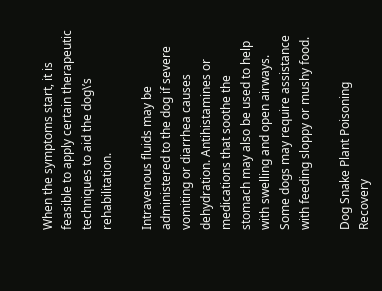When the symptoms start, it is feasible to apply certain therapeutic techniques to aid the dog\’s rehabilitation.

Intravenous fluids may be administered to the dog if severe vomiting or diarrhea causes dehydration. Antihistamines or medications that soothe the stomach may also be used to help with swelling and open airways. Some dogs may require assistance with feeding sloppy or mushy food.

Dog Snake Plant Poisoning Recovery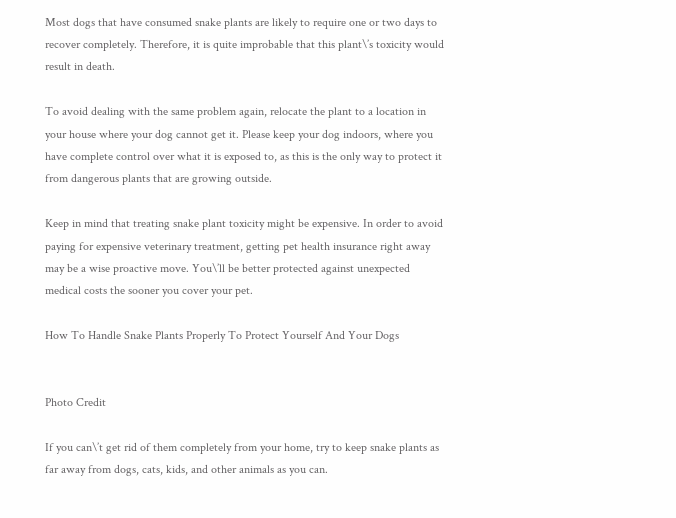Most dogs that have consumed snake plants are likely to require one or two days to recover completely. Therefore, it is quite improbable that this plant\’s toxicity would result in death.

To avoid dealing with the same problem again, relocate the plant to a location in your house where your dog cannot get it. Please keep your dog indoors, where you have complete control over what it is exposed to, as this is the only way to protect it from dangerous plants that are growing outside.

Keep in mind that treating snake plant toxicity might be expensive. In order to avoid paying for expensive veterinary treatment, getting pet health insurance right away may be a wise proactive move. You\’ll be better protected against unexpected medical costs the sooner you cover your pet.

How To Handle Snake Plants Properly To Protect Yourself And Your Dogs


Photo Credit

If you can\’t get rid of them completely from your home, try to keep snake plants as far away from dogs, cats, kids, and other animals as you can.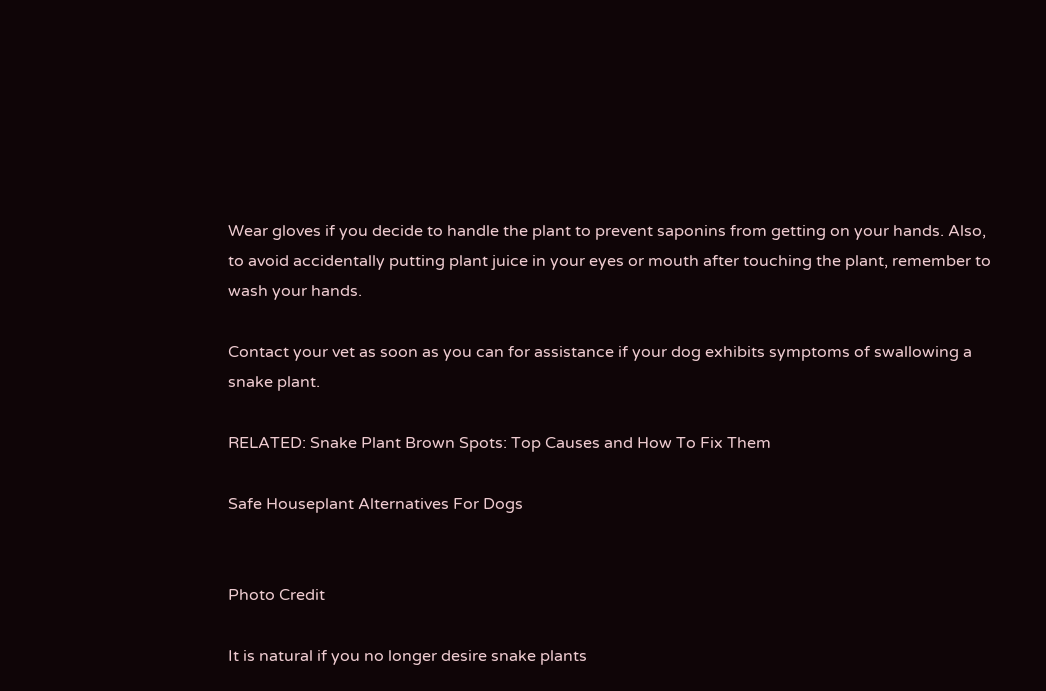Wear gloves if you decide to handle the plant to prevent saponins from getting on your hands. Also, to avoid accidentally putting plant juice in your eyes or mouth after touching the plant, remember to wash your hands.

Contact your vet as soon as you can for assistance if your dog exhibits symptoms of swallowing a snake plant.

RELATED: Snake Plant Brown Spots: Top Causes and How To Fix Them

Safe Houseplant Alternatives For Dogs


Photo Credit

It is natural if you no longer desire snake plants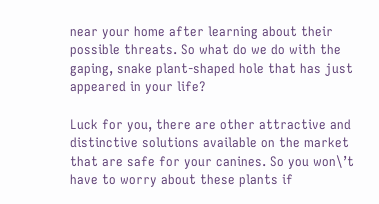near your home after learning about their possible threats. So what do we do with the gaping, snake plant-shaped hole that has just appeared in your life?

Luck for you, there are other attractive and distinctive solutions available on the market that are safe for your canines. So you won\’t have to worry about these plants if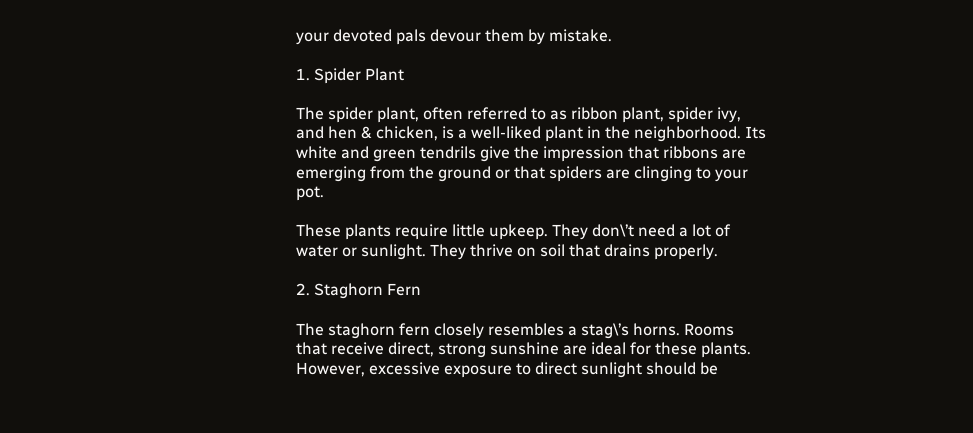your devoted pals devour them by mistake.

1. Spider Plant

The spider plant, often referred to as ribbon plant, spider ivy, and hen & chicken, is a well-liked plant in the neighborhood. Its white and green tendrils give the impression that ribbons are emerging from the ground or that spiders are clinging to your pot.

These plants require little upkeep. They don\’t need a lot of water or sunlight. They thrive on soil that drains properly.

2. Staghorn Fern

The staghorn fern closely resembles a stag\’s horns. Rooms that receive direct, strong sunshine are ideal for these plants. However, excessive exposure to direct sunlight should be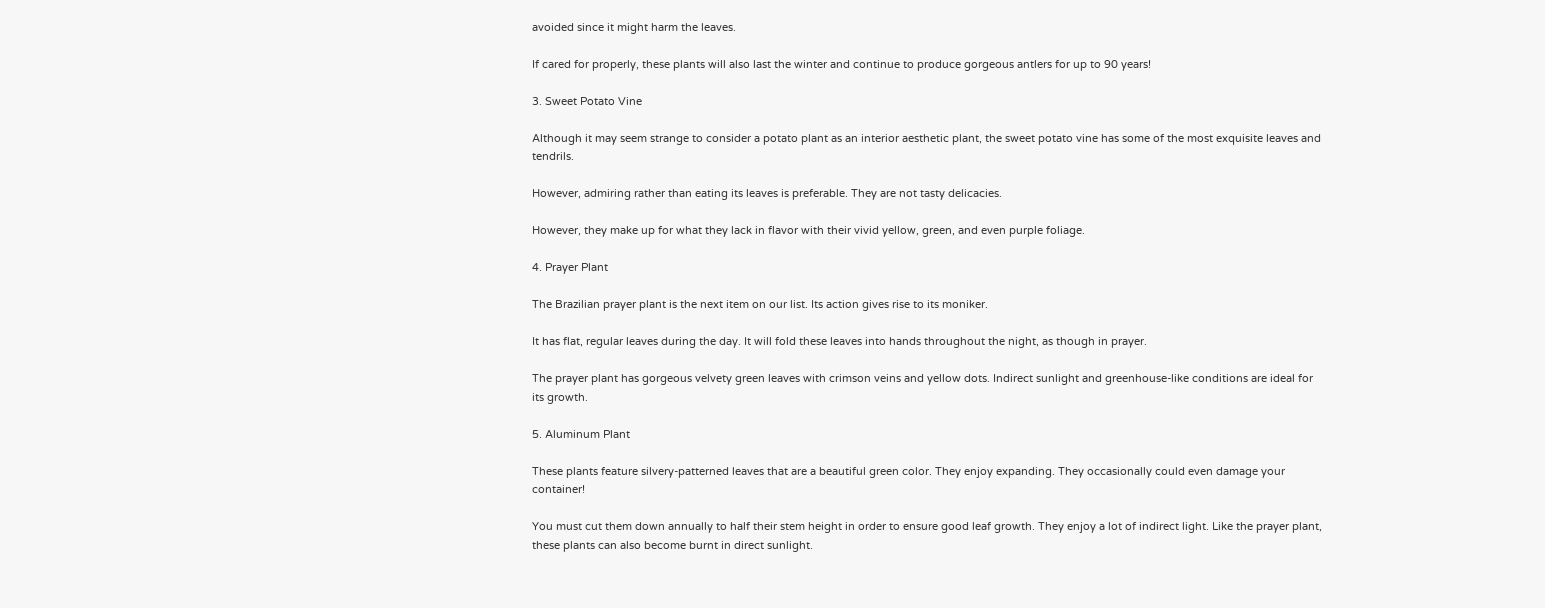avoided since it might harm the leaves.

If cared for properly, these plants will also last the winter and continue to produce gorgeous antlers for up to 90 years!

3. Sweet Potato Vine

Although it may seem strange to consider a potato plant as an interior aesthetic plant, the sweet potato vine has some of the most exquisite leaves and tendrils.

However, admiring rather than eating its leaves is preferable. They are not tasty delicacies.

However, they make up for what they lack in flavor with their vivid yellow, green, and even purple foliage.

4. Prayer Plant

The Brazilian prayer plant is the next item on our list. Its action gives rise to its moniker.

It has flat, regular leaves during the day. It will fold these leaves into hands throughout the night, as though in prayer.

The prayer plant has gorgeous velvety green leaves with crimson veins and yellow dots. Indirect sunlight and greenhouse-like conditions are ideal for its growth.

5. Aluminum Plant

These plants feature silvery-patterned leaves that are a beautiful green color. They enjoy expanding. They occasionally could even damage your container!

You must cut them down annually to half their stem height in order to ensure good leaf growth. They enjoy a lot of indirect light. Like the prayer plant, these plants can also become burnt in direct sunlight.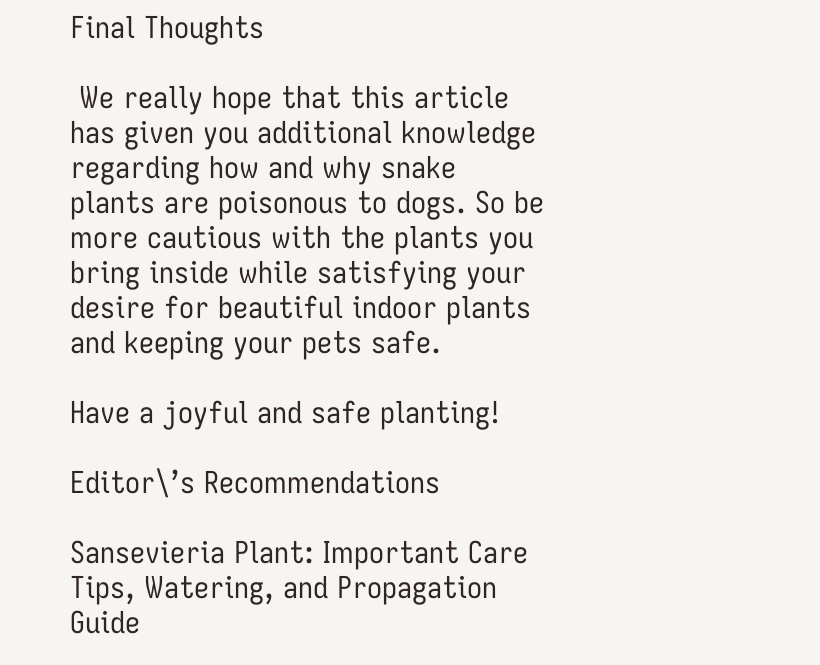Final Thoughts

 We really hope that this article has given you additional knowledge regarding how and why snake plants are poisonous to dogs. So be more cautious with the plants you bring inside while satisfying your desire for beautiful indoor plants and keeping your pets safe.

Have a joyful and safe planting!

Editor\’s Recommendations

Sansevieria Plant: Important Care Tips, Watering, and Propagation Guide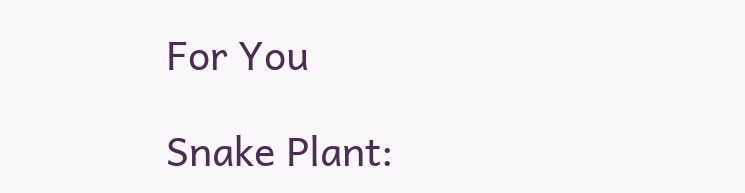For You

Snake Plant: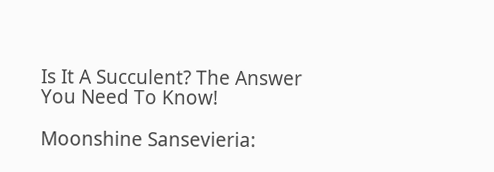Is It A Succulent? The Answer You Need To Know!

Moonshine Sansevieria: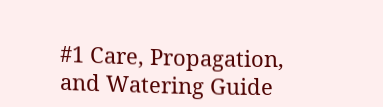#1 Care, Propagation, and Watering Guide